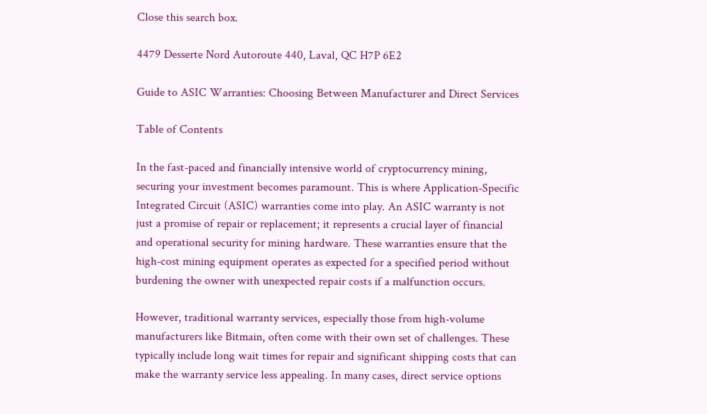Close this search box.

4479 Desserte Nord Autoroute 440, Laval, QC H7P 6E2

Guide to ASIC Warranties: Choosing Between Manufacturer and Direct Services

Table of Contents

In the fast-paced and financially intensive world of cryptocurrency mining, securing your investment becomes paramount. This is where Application-Specific Integrated Circuit (ASIC) warranties come into play. An ASIC warranty is not just a promise of repair or replacement; it represents a crucial layer of financial and operational security for mining hardware. These warranties ensure that the high-cost mining equipment operates as expected for a specified period without burdening the owner with unexpected repair costs if a malfunction occurs.

However, traditional warranty services, especially those from high-volume manufacturers like Bitmain, often come with their own set of challenges. These typically include long wait times for repair and significant shipping costs that can make the warranty service less appealing. In many cases, direct service options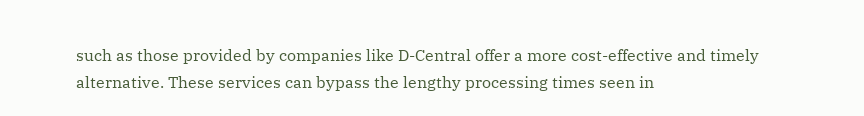such as those provided by companies like D-Central offer a more cost-effective and timely alternative. These services can bypass the lengthy processing times seen in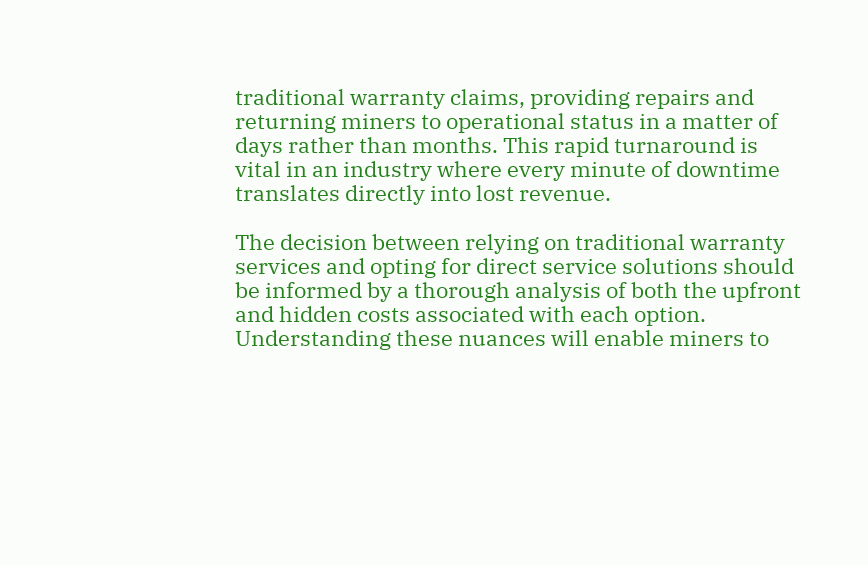traditional warranty claims, providing repairs and returning miners to operational status in a matter of days rather than months. This rapid turnaround is vital in an industry where every minute of downtime translates directly into lost revenue.

The decision between relying on traditional warranty services and opting for direct service solutions should be informed by a thorough analysis of both the upfront and hidden costs associated with each option. Understanding these nuances will enable miners to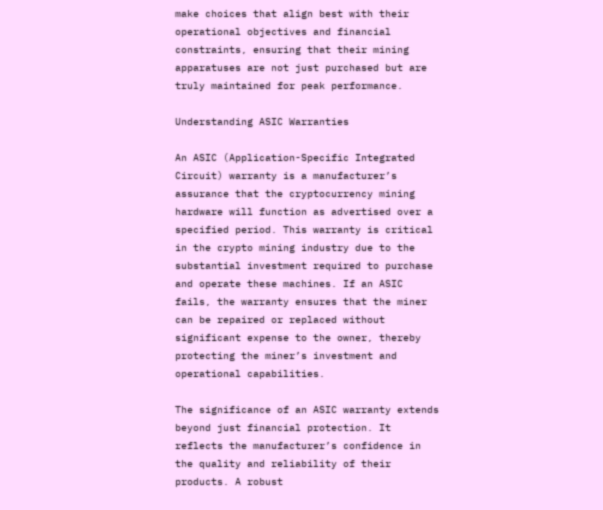make choices that align best with their operational objectives and financial constraints, ensuring that their mining apparatuses are not just purchased but are truly maintained for peak performance.

Understanding ASIC Warranties

An ASIC (Application-Specific Integrated Circuit) warranty is a manufacturer’s assurance that the cryptocurrency mining hardware will function as advertised over a specified period. This warranty is critical in the crypto mining industry due to the substantial investment required to purchase and operate these machines. If an ASIC fails, the warranty ensures that the miner can be repaired or replaced without significant expense to the owner, thereby protecting the miner’s investment and operational capabilities.

The significance of an ASIC warranty extends beyond just financial protection. It reflects the manufacturer’s confidence in the quality and reliability of their products. A robust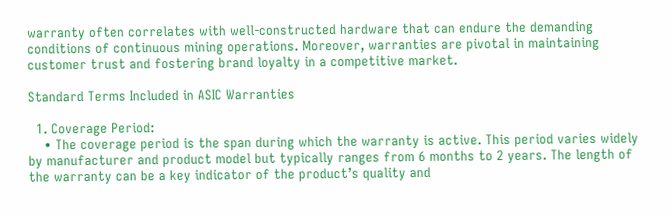warranty often correlates with well-constructed hardware that can endure the demanding conditions of continuous mining operations. Moreover, warranties are pivotal in maintaining customer trust and fostering brand loyalty in a competitive market.

Standard Terms Included in ASIC Warranties

  1. Coverage Period:
    • The coverage period is the span during which the warranty is active. This period varies widely by manufacturer and product model but typically ranges from 6 months to 2 years. The length of the warranty can be a key indicator of the product’s quality and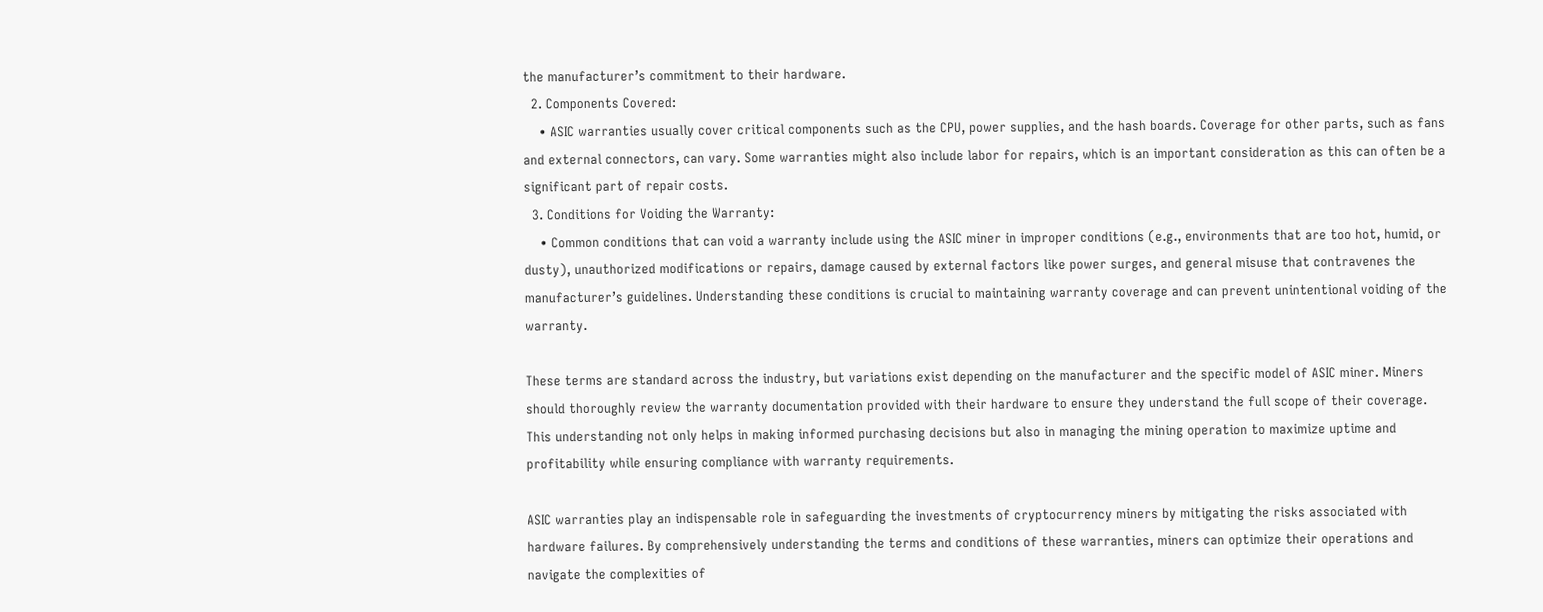the manufacturer’s commitment to their hardware.
  2. Components Covered:
    • ASIC warranties usually cover critical components such as the CPU, power supplies, and the hash boards. Coverage for other parts, such as fans and external connectors, can vary. Some warranties might also include labor for repairs, which is an important consideration as this can often be a significant part of repair costs.
  3. Conditions for Voiding the Warranty:
    • Common conditions that can void a warranty include using the ASIC miner in improper conditions (e.g., environments that are too hot, humid, or dusty), unauthorized modifications or repairs, damage caused by external factors like power surges, and general misuse that contravenes the manufacturer’s guidelines. Understanding these conditions is crucial to maintaining warranty coverage and can prevent unintentional voiding of the warranty.

These terms are standard across the industry, but variations exist depending on the manufacturer and the specific model of ASIC miner. Miners should thoroughly review the warranty documentation provided with their hardware to ensure they understand the full scope of their coverage. This understanding not only helps in making informed purchasing decisions but also in managing the mining operation to maximize uptime and profitability while ensuring compliance with warranty requirements.

ASIC warranties play an indispensable role in safeguarding the investments of cryptocurrency miners by mitigating the risks associated with hardware failures. By comprehensively understanding the terms and conditions of these warranties, miners can optimize their operations and navigate the complexities of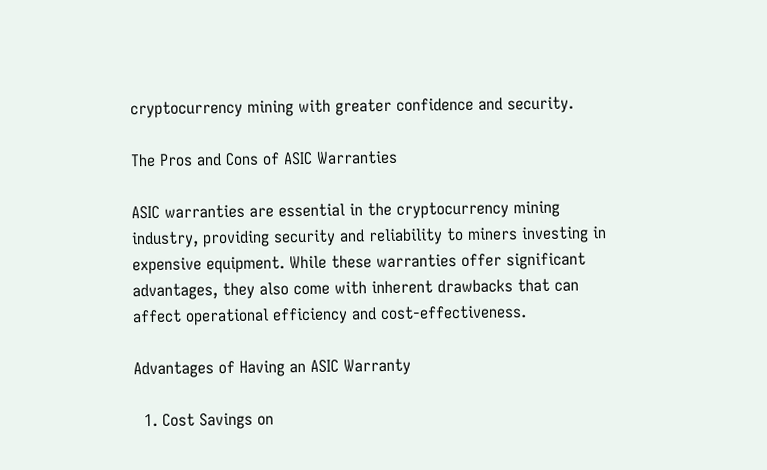cryptocurrency mining with greater confidence and security.

The Pros and Cons of ASIC Warranties

ASIC warranties are essential in the cryptocurrency mining industry, providing security and reliability to miners investing in expensive equipment. While these warranties offer significant advantages, they also come with inherent drawbacks that can affect operational efficiency and cost-effectiveness.

Advantages of Having an ASIC Warranty

  1. Cost Savings on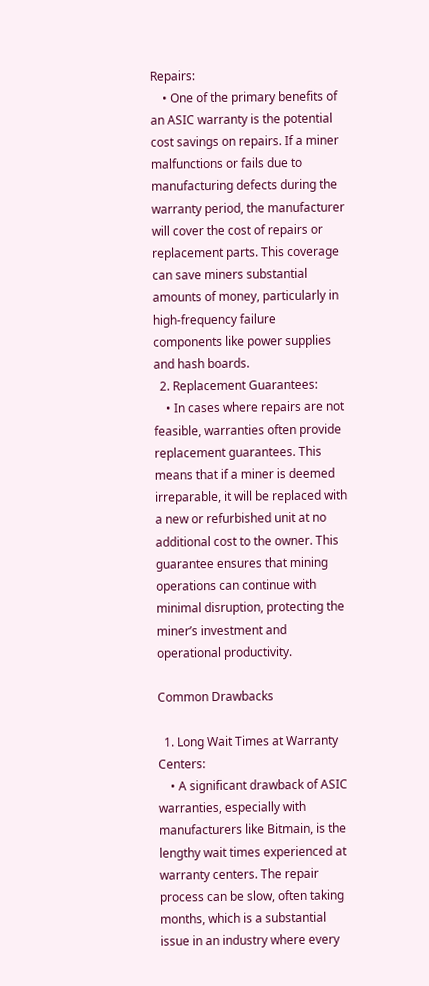Repairs:
    • One of the primary benefits of an ASIC warranty is the potential cost savings on repairs. If a miner malfunctions or fails due to manufacturing defects during the warranty period, the manufacturer will cover the cost of repairs or replacement parts. This coverage can save miners substantial amounts of money, particularly in high-frequency failure components like power supplies and hash boards.
  2. Replacement Guarantees:
    • In cases where repairs are not feasible, warranties often provide replacement guarantees. This means that if a miner is deemed irreparable, it will be replaced with a new or refurbished unit at no additional cost to the owner. This guarantee ensures that mining operations can continue with minimal disruption, protecting the miner’s investment and operational productivity.

Common Drawbacks

  1. Long Wait Times at Warranty Centers:
    • A significant drawback of ASIC warranties, especially with manufacturers like Bitmain, is the lengthy wait times experienced at warranty centers. The repair process can be slow, often taking months, which is a substantial issue in an industry where every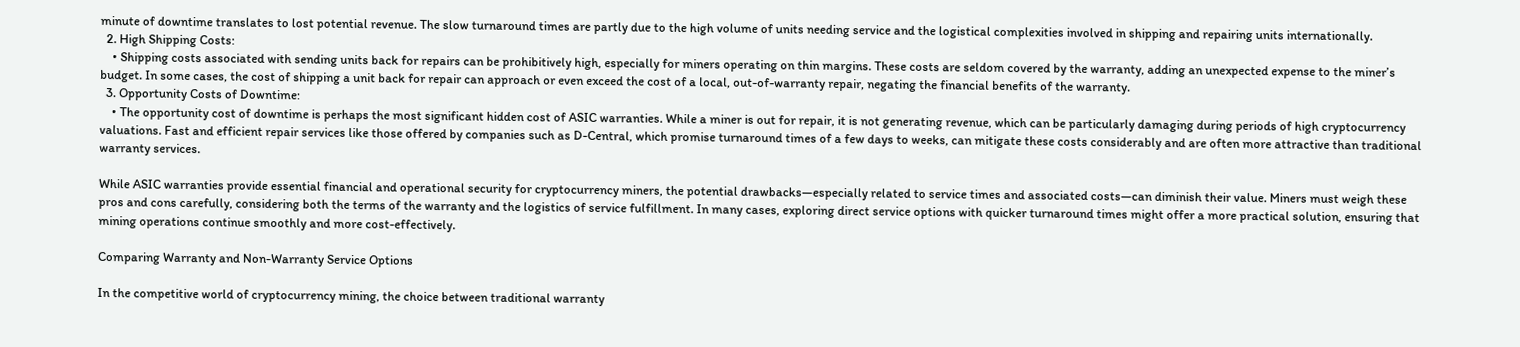minute of downtime translates to lost potential revenue. The slow turnaround times are partly due to the high volume of units needing service and the logistical complexities involved in shipping and repairing units internationally.
  2. High Shipping Costs:
    • Shipping costs associated with sending units back for repairs can be prohibitively high, especially for miners operating on thin margins. These costs are seldom covered by the warranty, adding an unexpected expense to the miner’s budget. In some cases, the cost of shipping a unit back for repair can approach or even exceed the cost of a local, out-of-warranty repair, negating the financial benefits of the warranty.
  3. Opportunity Costs of Downtime:
    • The opportunity cost of downtime is perhaps the most significant hidden cost of ASIC warranties. While a miner is out for repair, it is not generating revenue, which can be particularly damaging during periods of high cryptocurrency valuations. Fast and efficient repair services like those offered by companies such as D-Central, which promise turnaround times of a few days to weeks, can mitigate these costs considerably and are often more attractive than traditional warranty services.

While ASIC warranties provide essential financial and operational security for cryptocurrency miners, the potential drawbacks—especially related to service times and associated costs—can diminish their value. Miners must weigh these pros and cons carefully, considering both the terms of the warranty and the logistics of service fulfillment. In many cases, exploring direct service options with quicker turnaround times might offer a more practical solution, ensuring that mining operations continue smoothly and more cost-effectively.

Comparing Warranty and Non-Warranty Service Options

In the competitive world of cryptocurrency mining, the choice between traditional warranty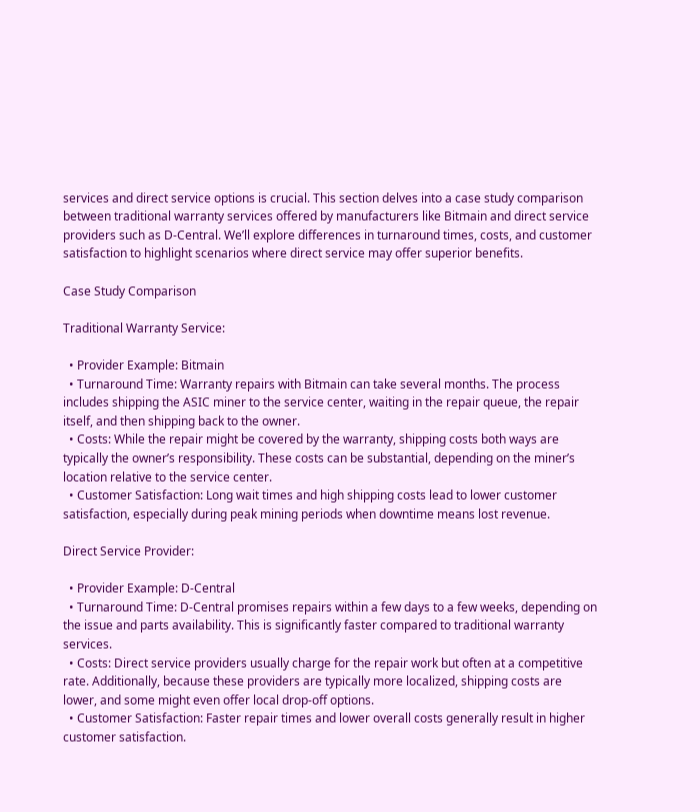services and direct service options is crucial. This section delves into a case study comparison between traditional warranty services offered by manufacturers like Bitmain and direct service providers such as D-Central. We’ll explore differences in turnaround times, costs, and customer satisfaction to highlight scenarios where direct service may offer superior benefits.

Case Study Comparison

Traditional Warranty Service:

  • Provider Example: Bitmain
  • Turnaround Time: Warranty repairs with Bitmain can take several months. The process includes shipping the ASIC miner to the service center, waiting in the repair queue, the repair itself, and then shipping back to the owner.
  • Costs: While the repair might be covered by the warranty, shipping costs both ways are typically the owner’s responsibility. These costs can be substantial, depending on the miner’s location relative to the service center.
  • Customer Satisfaction: Long wait times and high shipping costs lead to lower customer satisfaction, especially during peak mining periods when downtime means lost revenue.

Direct Service Provider:

  • Provider Example: D-Central
  • Turnaround Time: D-Central promises repairs within a few days to a few weeks, depending on the issue and parts availability. This is significantly faster compared to traditional warranty services.
  • Costs: Direct service providers usually charge for the repair work but often at a competitive rate. Additionally, because these providers are typically more localized, shipping costs are lower, and some might even offer local drop-off options.
  • Customer Satisfaction: Faster repair times and lower overall costs generally result in higher customer satisfaction.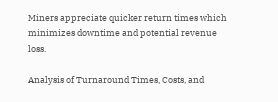Miners appreciate quicker return times which minimizes downtime and potential revenue loss.

Analysis of Turnaround Times, Costs, and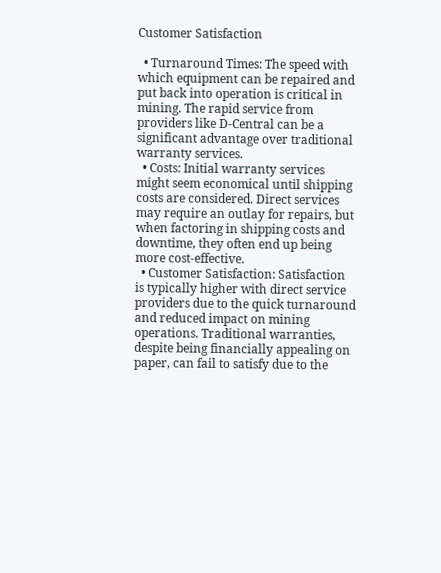Customer Satisfaction

  • Turnaround Times: The speed with which equipment can be repaired and put back into operation is critical in mining. The rapid service from providers like D-Central can be a significant advantage over traditional warranty services.
  • Costs: Initial warranty services might seem economical until shipping costs are considered. Direct services may require an outlay for repairs, but when factoring in shipping costs and downtime, they often end up being more cost-effective.
  • Customer Satisfaction: Satisfaction is typically higher with direct service providers due to the quick turnaround and reduced impact on mining operations. Traditional warranties, despite being financially appealing on paper, can fail to satisfy due to the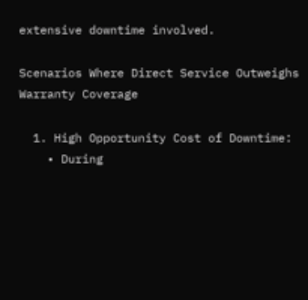extensive downtime involved.

Scenarios Where Direct Service Outweighs Warranty Coverage

  1. High Opportunity Cost of Downtime:
    • During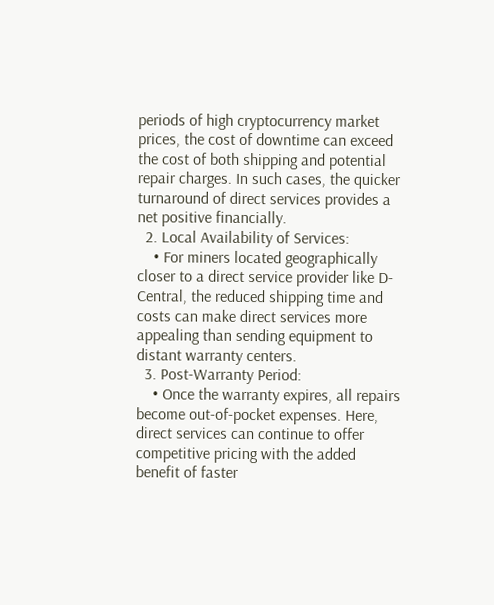periods of high cryptocurrency market prices, the cost of downtime can exceed the cost of both shipping and potential repair charges. In such cases, the quicker turnaround of direct services provides a net positive financially.
  2. Local Availability of Services:
    • For miners located geographically closer to a direct service provider like D-Central, the reduced shipping time and costs can make direct services more appealing than sending equipment to distant warranty centers.
  3. Post-Warranty Period:
    • Once the warranty expires, all repairs become out-of-pocket expenses. Here, direct services can continue to offer competitive pricing with the added benefit of faster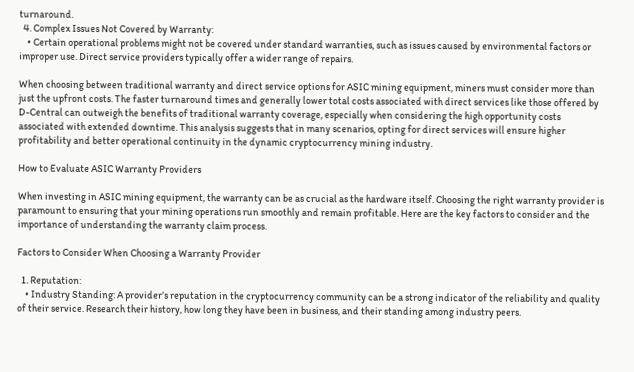turnaround.
  4. Complex Issues Not Covered by Warranty:
    • Certain operational problems might not be covered under standard warranties, such as issues caused by environmental factors or improper use. Direct service providers typically offer a wider range of repairs.

When choosing between traditional warranty and direct service options for ASIC mining equipment, miners must consider more than just the upfront costs. The faster turnaround times and generally lower total costs associated with direct services like those offered by D-Central can outweigh the benefits of traditional warranty coverage, especially when considering the high opportunity costs associated with extended downtime. This analysis suggests that in many scenarios, opting for direct services will ensure higher profitability and better operational continuity in the dynamic cryptocurrency mining industry.

How to Evaluate ASIC Warranty Providers

When investing in ASIC mining equipment, the warranty can be as crucial as the hardware itself. Choosing the right warranty provider is paramount to ensuring that your mining operations run smoothly and remain profitable. Here are the key factors to consider and the importance of understanding the warranty claim process.

Factors to Consider When Choosing a Warranty Provider

  1. Reputation:
    • Industry Standing: A provider’s reputation in the cryptocurrency community can be a strong indicator of the reliability and quality of their service. Research their history, how long they have been in business, and their standing among industry peers.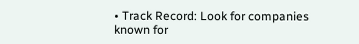• Track Record: Look for companies known for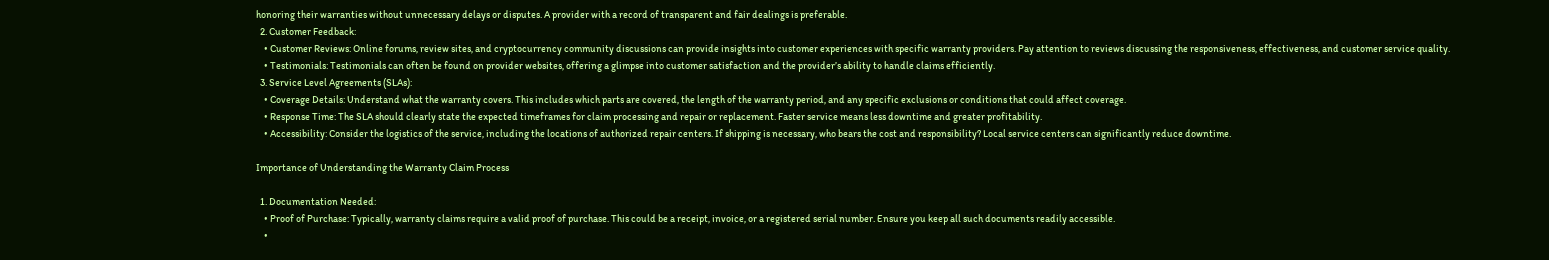honoring their warranties without unnecessary delays or disputes. A provider with a record of transparent and fair dealings is preferable.
  2. Customer Feedback:
    • Customer Reviews: Online forums, review sites, and cryptocurrency community discussions can provide insights into customer experiences with specific warranty providers. Pay attention to reviews discussing the responsiveness, effectiveness, and customer service quality.
    • Testimonials: Testimonials can often be found on provider websites, offering a glimpse into customer satisfaction and the provider’s ability to handle claims efficiently.
  3. Service Level Agreements (SLAs):
    • Coverage Details: Understand what the warranty covers. This includes which parts are covered, the length of the warranty period, and any specific exclusions or conditions that could affect coverage.
    • Response Time: The SLA should clearly state the expected timeframes for claim processing and repair or replacement. Faster service means less downtime and greater profitability.
    • Accessibility: Consider the logistics of the service, including the locations of authorized repair centers. If shipping is necessary, who bears the cost and responsibility? Local service centers can significantly reduce downtime.

Importance of Understanding the Warranty Claim Process

  1. Documentation Needed:
    • Proof of Purchase: Typically, warranty claims require a valid proof of purchase. This could be a receipt, invoice, or a registered serial number. Ensure you keep all such documents readily accessible.
    •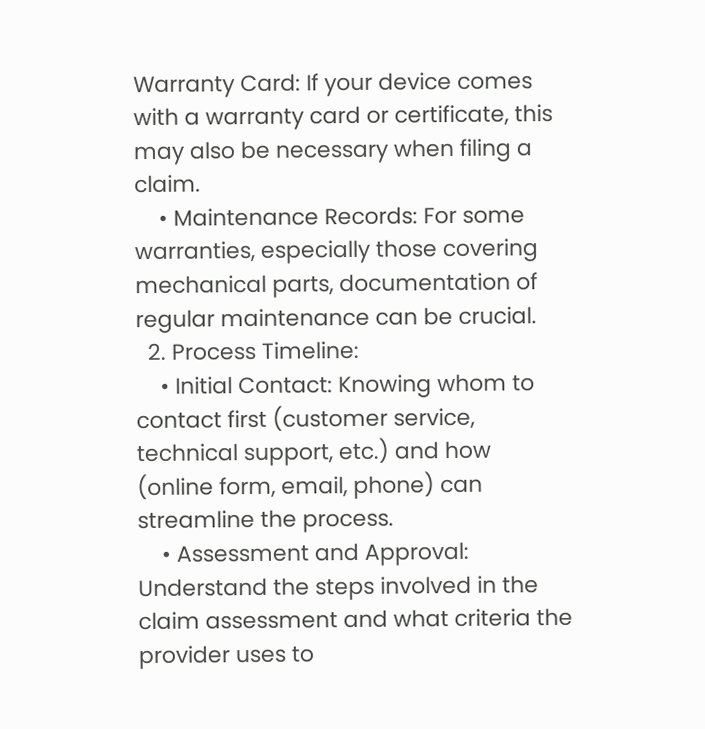Warranty Card: If your device comes with a warranty card or certificate, this may also be necessary when filing a claim.
    • Maintenance Records: For some warranties, especially those covering mechanical parts, documentation of regular maintenance can be crucial.
  2. Process Timeline:
    • Initial Contact: Knowing whom to contact first (customer service, technical support, etc.) and how (online form, email, phone) can streamline the process.
    • Assessment and Approval: Understand the steps involved in the claim assessment and what criteria the provider uses to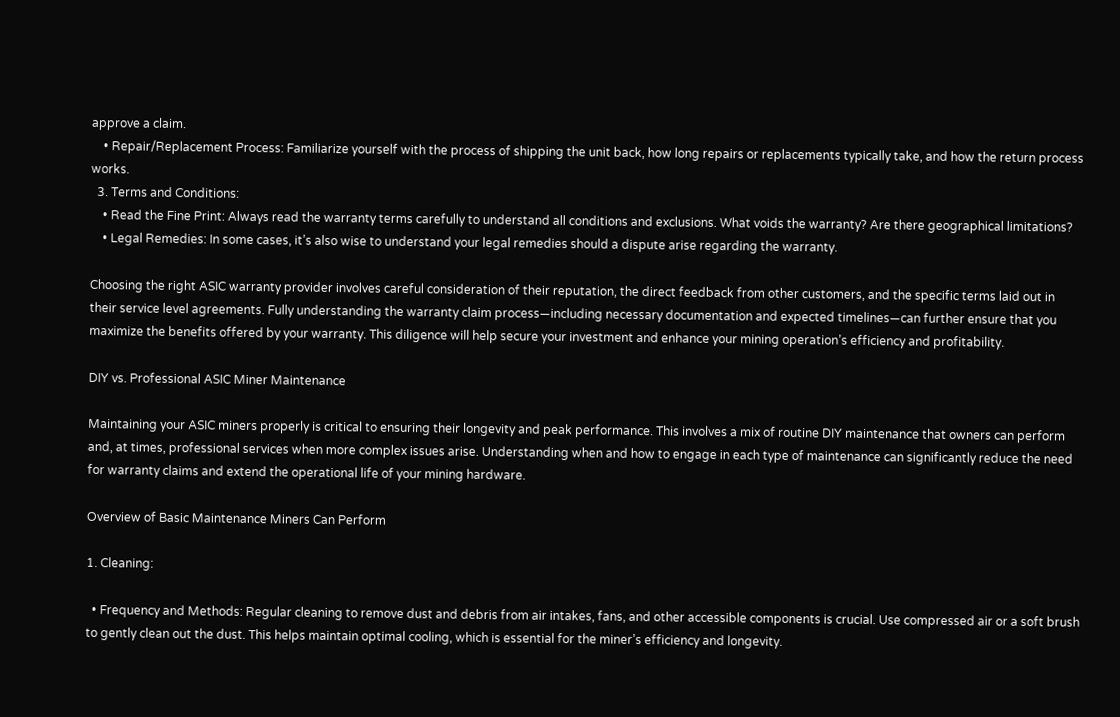approve a claim.
    • Repair/Replacement Process: Familiarize yourself with the process of shipping the unit back, how long repairs or replacements typically take, and how the return process works.
  3. Terms and Conditions:
    • Read the Fine Print: Always read the warranty terms carefully to understand all conditions and exclusions. What voids the warranty? Are there geographical limitations?
    • Legal Remedies: In some cases, it’s also wise to understand your legal remedies should a dispute arise regarding the warranty.

Choosing the right ASIC warranty provider involves careful consideration of their reputation, the direct feedback from other customers, and the specific terms laid out in their service level agreements. Fully understanding the warranty claim process—including necessary documentation and expected timelines—can further ensure that you maximize the benefits offered by your warranty. This diligence will help secure your investment and enhance your mining operation’s efficiency and profitability.

DIY vs. Professional ASIC Miner Maintenance

Maintaining your ASIC miners properly is critical to ensuring their longevity and peak performance. This involves a mix of routine DIY maintenance that owners can perform and, at times, professional services when more complex issues arise. Understanding when and how to engage in each type of maintenance can significantly reduce the need for warranty claims and extend the operational life of your mining hardware.

Overview of Basic Maintenance Miners Can Perform

1. Cleaning:

  • Frequency and Methods: Regular cleaning to remove dust and debris from air intakes, fans, and other accessible components is crucial. Use compressed air or a soft brush to gently clean out the dust. This helps maintain optimal cooling, which is essential for the miner’s efficiency and longevity.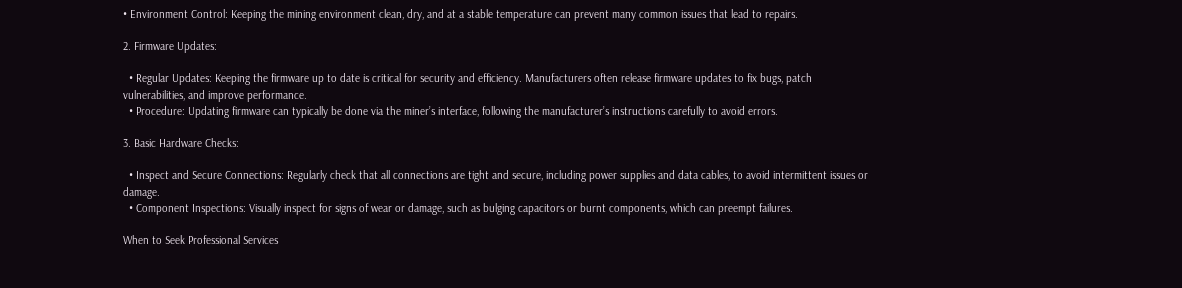• Environment Control: Keeping the mining environment clean, dry, and at a stable temperature can prevent many common issues that lead to repairs.

2. Firmware Updates:

  • Regular Updates: Keeping the firmware up to date is critical for security and efficiency. Manufacturers often release firmware updates to fix bugs, patch vulnerabilities, and improve performance.
  • Procedure: Updating firmware can typically be done via the miner’s interface, following the manufacturer’s instructions carefully to avoid errors.

3. Basic Hardware Checks:

  • Inspect and Secure Connections: Regularly check that all connections are tight and secure, including power supplies and data cables, to avoid intermittent issues or damage.
  • Component Inspections: Visually inspect for signs of wear or damage, such as bulging capacitors or burnt components, which can preempt failures.

When to Seek Professional Services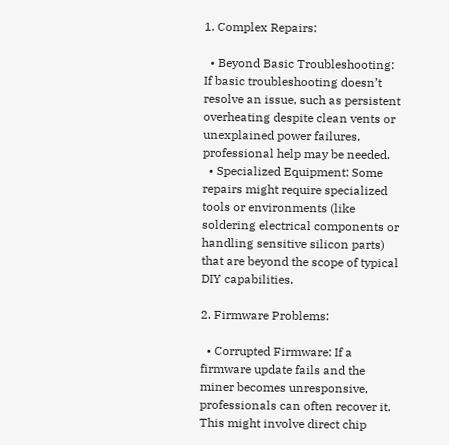1. Complex Repairs:

  • Beyond Basic Troubleshooting: If basic troubleshooting doesn’t resolve an issue, such as persistent overheating despite clean vents or unexplained power failures, professional help may be needed.
  • Specialized Equipment: Some repairs might require specialized tools or environments (like soldering electrical components or handling sensitive silicon parts) that are beyond the scope of typical DIY capabilities.

2. Firmware Problems:

  • Corrupted Firmware: If a firmware update fails and the miner becomes unresponsive, professionals can often recover it. This might involve direct chip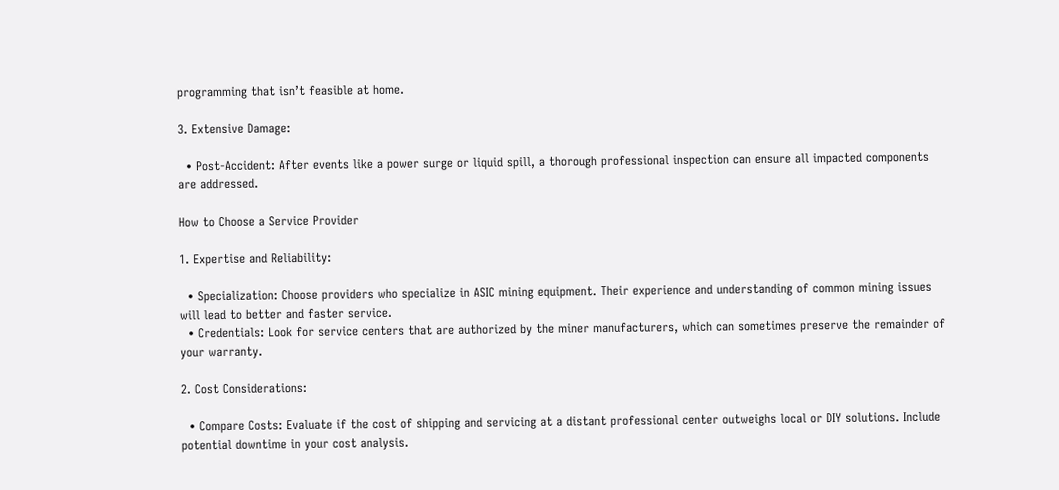programming that isn’t feasible at home.

3. Extensive Damage:

  • Post-Accident: After events like a power surge or liquid spill, a thorough professional inspection can ensure all impacted components are addressed.

How to Choose a Service Provider

1. Expertise and Reliability:

  • Specialization: Choose providers who specialize in ASIC mining equipment. Their experience and understanding of common mining issues will lead to better and faster service.
  • Credentials: Look for service centers that are authorized by the miner manufacturers, which can sometimes preserve the remainder of your warranty.

2. Cost Considerations:

  • Compare Costs: Evaluate if the cost of shipping and servicing at a distant professional center outweighs local or DIY solutions. Include potential downtime in your cost analysis.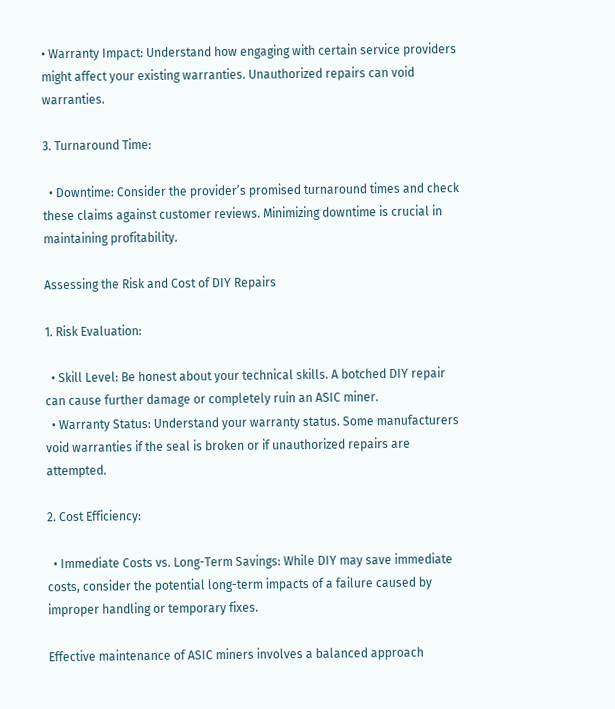• Warranty Impact: Understand how engaging with certain service providers might affect your existing warranties. Unauthorized repairs can void warranties.

3. Turnaround Time:

  • Downtime: Consider the provider’s promised turnaround times and check these claims against customer reviews. Minimizing downtime is crucial in maintaining profitability.

Assessing the Risk and Cost of DIY Repairs

1. Risk Evaluation:

  • Skill Level: Be honest about your technical skills. A botched DIY repair can cause further damage or completely ruin an ASIC miner.
  • Warranty Status: Understand your warranty status. Some manufacturers void warranties if the seal is broken or if unauthorized repairs are attempted.

2. Cost Efficiency:

  • Immediate Costs vs. Long-Term Savings: While DIY may save immediate costs, consider the potential long-term impacts of a failure caused by improper handling or temporary fixes.

Effective maintenance of ASIC miners involves a balanced approach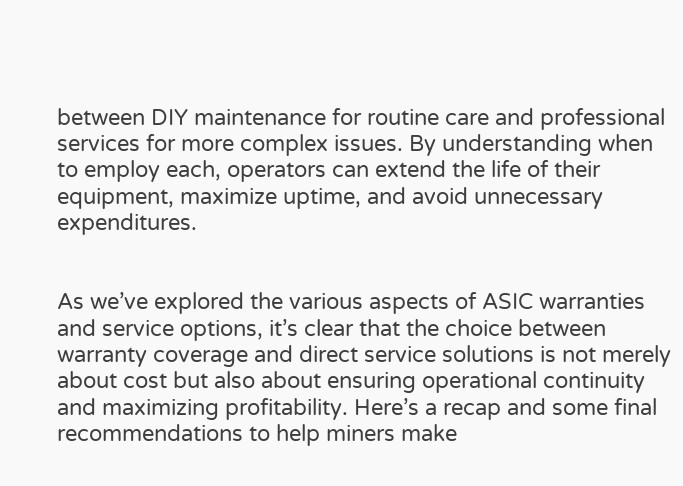between DIY maintenance for routine care and professional services for more complex issues. By understanding when to employ each, operators can extend the life of their equipment, maximize uptime, and avoid unnecessary expenditures.


As we’ve explored the various aspects of ASIC warranties and service options, it’s clear that the choice between warranty coverage and direct service solutions is not merely about cost but also about ensuring operational continuity and maximizing profitability. Here’s a recap and some final recommendations to help miners make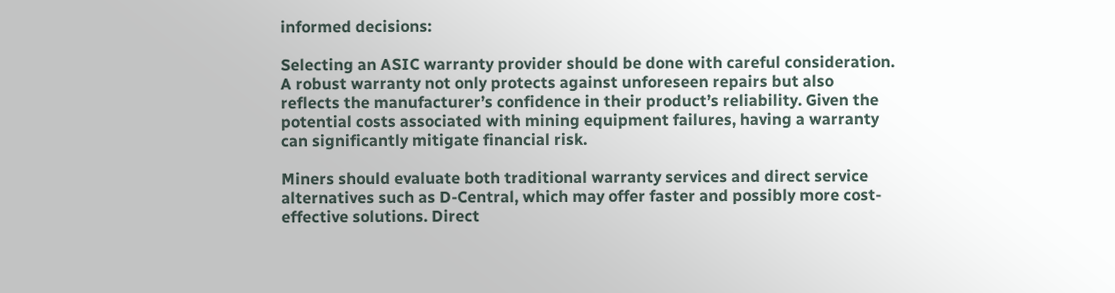informed decisions:

Selecting an ASIC warranty provider should be done with careful consideration. A robust warranty not only protects against unforeseen repairs but also reflects the manufacturer’s confidence in their product’s reliability. Given the potential costs associated with mining equipment failures, having a warranty can significantly mitigate financial risk.

Miners should evaluate both traditional warranty services and direct service alternatives such as D-Central, which may offer faster and possibly more cost-effective solutions. Direct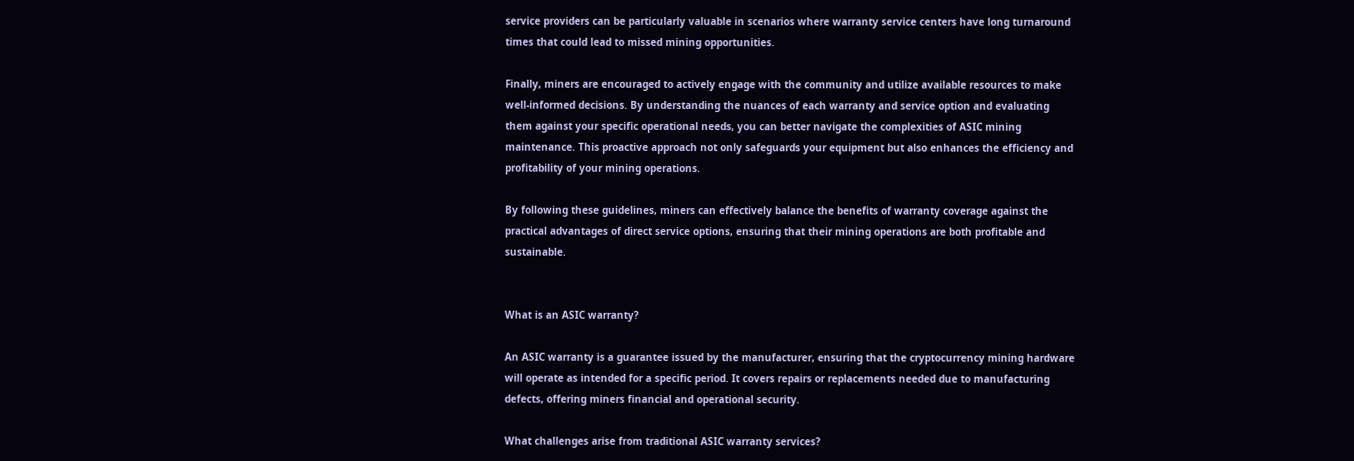service providers can be particularly valuable in scenarios where warranty service centers have long turnaround times that could lead to missed mining opportunities.

Finally, miners are encouraged to actively engage with the community and utilize available resources to make well-informed decisions. By understanding the nuances of each warranty and service option and evaluating them against your specific operational needs, you can better navigate the complexities of ASIC mining maintenance. This proactive approach not only safeguards your equipment but also enhances the efficiency and profitability of your mining operations.

By following these guidelines, miners can effectively balance the benefits of warranty coverage against the practical advantages of direct service options, ensuring that their mining operations are both profitable and sustainable.


What is an ASIC warranty?

An ASIC warranty is a guarantee issued by the manufacturer, ensuring that the cryptocurrency mining hardware will operate as intended for a specific period. It covers repairs or replacements needed due to manufacturing defects, offering miners financial and operational security.

What challenges arise from traditional ASIC warranty services?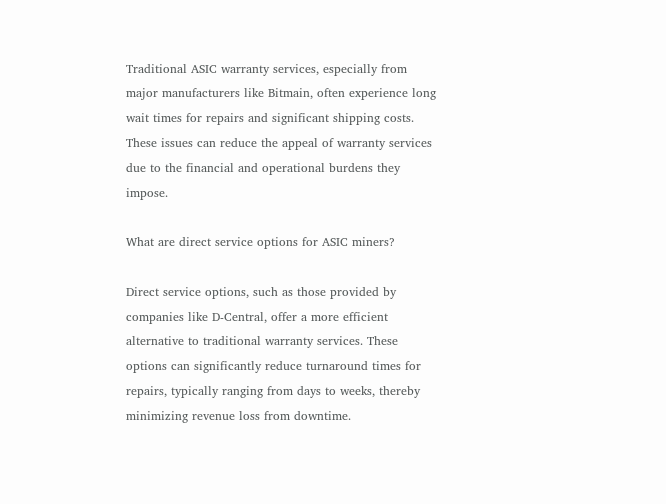Traditional ASIC warranty services, especially from major manufacturers like Bitmain, often experience long wait times for repairs and significant shipping costs. These issues can reduce the appeal of warranty services due to the financial and operational burdens they impose.

What are direct service options for ASIC miners?

Direct service options, such as those provided by companies like D-Central, offer a more efficient alternative to traditional warranty services. These options can significantly reduce turnaround times for repairs, typically ranging from days to weeks, thereby minimizing revenue loss from downtime.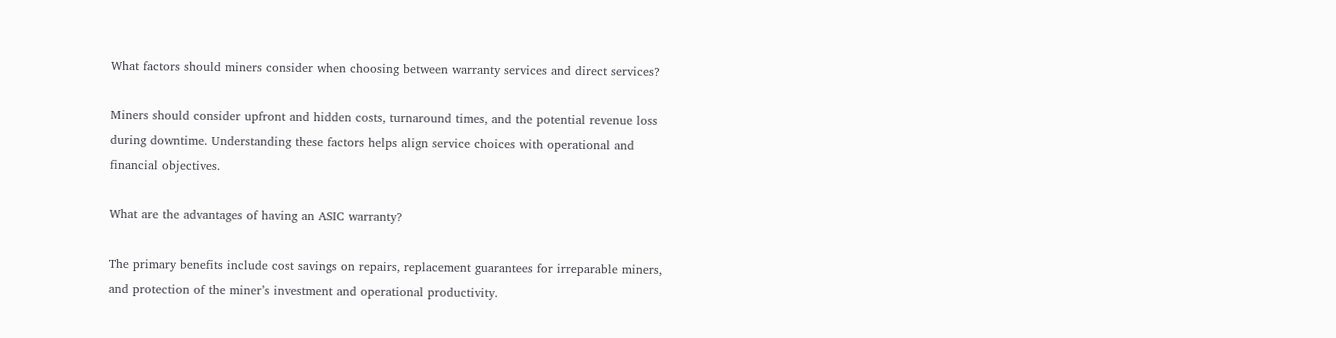What factors should miners consider when choosing between warranty services and direct services?

Miners should consider upfront and hidden costs, turnaround times, and the potential revenue loss during downtime. Understanding these factors helps align service choices with operational and financial objectives.

What are the advantages of having an ASIC warranty?

The primary benefits include cost savings on repairs, replacement guarantees for irreparable miners, and protection of the miner’s investment and operational productivity.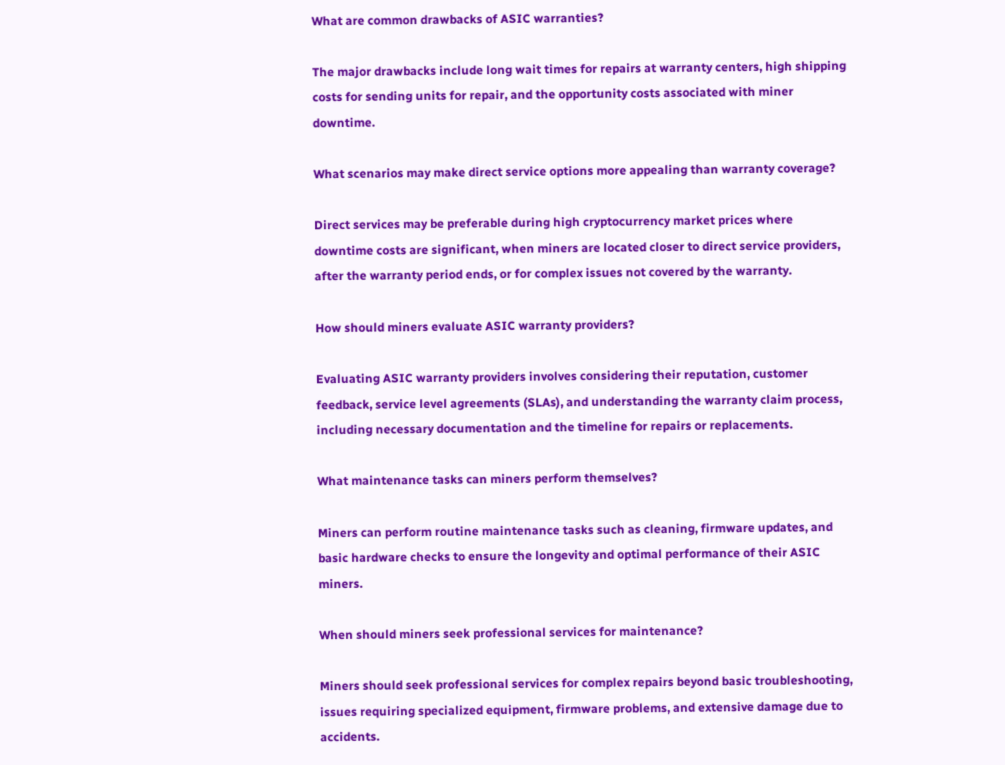What are common drawbacks of ASIC warranties?

The major drawbacks include long wait times for repairs at warranty centers, high shipping costs for sending units for repair, and the opportunity costs associated with miner downtime.

What scenarios may make direct service options more appealing than warranty coverage?

Direct services may be preferable during high cryptocurrency market prices where downtime costs are significant, when miners are located closer to direct service providers, after the warranty period ends, or for complex issues not covered by the warranty.

How should miners evaluate ASIC warranty providers?

Evaluating ASIC warranty providers involves considering their reputation, customer feedback, service level agreements (SLAs), and understanding the warranty claim process, including necessary documentation and the timeline for repairs or replacements.

What maintenance tasks can miners perform themselves?

Miners can perform routine maintenance tasks such as cleaning, firmware updates, and basic hardware checks to ensure the longevity and optimal performance of their ASIC miners.

When should miners seek professional services for maintenance?

Miners should seek professional services for complex repairs beyond basic troubleshooting, issues requiring specialized equipment, firmware problems, and extensive damage due to accidents.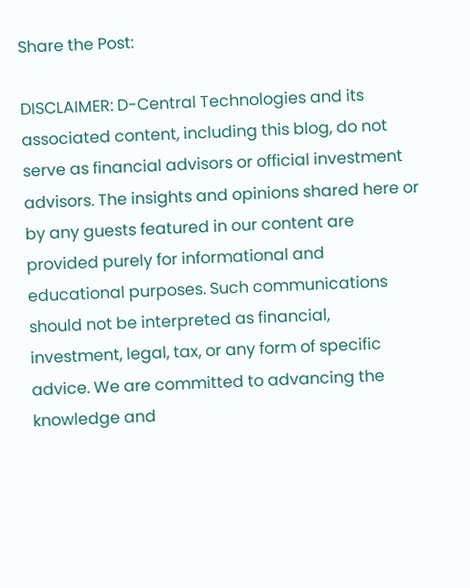Share the Post:

DISCLAIMER: D-Central Technologies and its associated content, including this blog, do not serve as financial advisors or official investment advisors. The insights and opinions shared here or by any guests featured in our content are provided purely for informational and educational purposes. Such communications should not be interpreted as financial, investment, legal, tax, or any form of specific advice. We are committed to advancing the knowledge and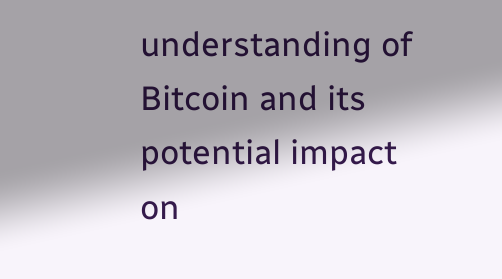understanding of Bitcoin and its potential impact on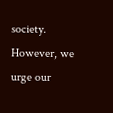society. However, we urge our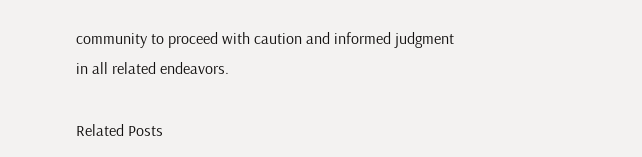community to proceed with caution and informed judgment in all related endeavors.

Related Posts